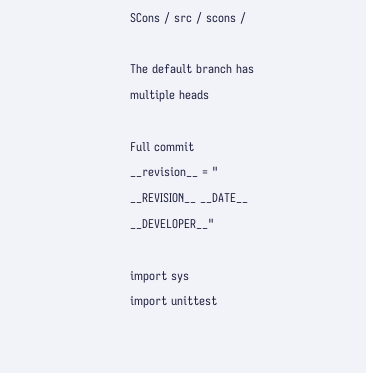SCons / src / scons /

The default branch has multiple heads

Full commit
__revision__ = " __REVISION__ __DATE__ __DEVELOPER__"

import sys
import unittest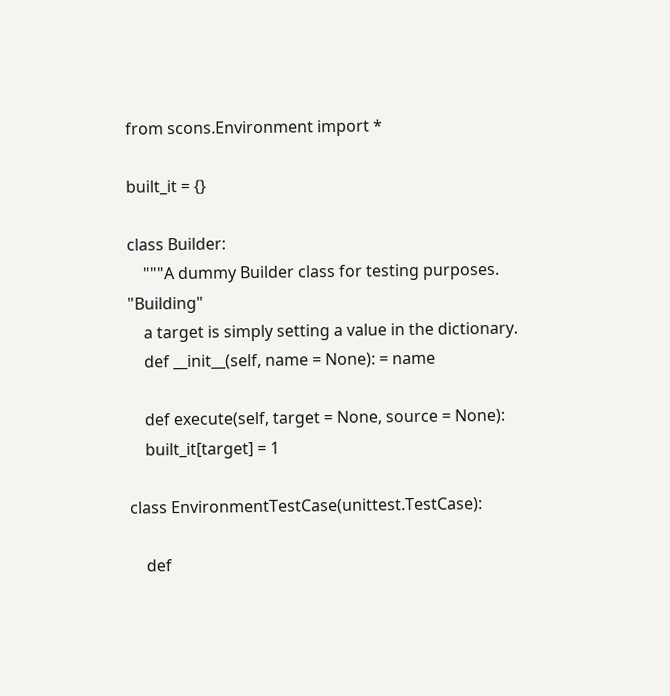from scons.Environment import *

built_it = {}

class Builder:
    """A dummy Builder class for testing purposes.  "Building"
    a target is simply setting a value in the dictionary.
    def __init__(self, name = None): = name

    def execute(self, target = None, source = None):
    built_it[target] = 1

class EnvironmentTestCase(unittest.TestCase):

    def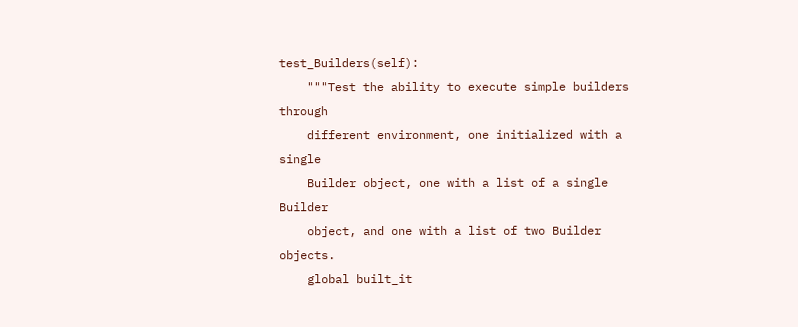test_Builders(self):
    """Test the ability to execute simple builders through
    different environment, one initialized with a single
    Builder object, one with a list of a single Builder
    object, and one with a list of two Builder objects.
    global built_it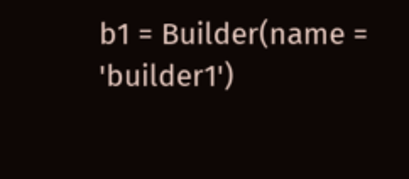b1 = Builder(name = 'builder1')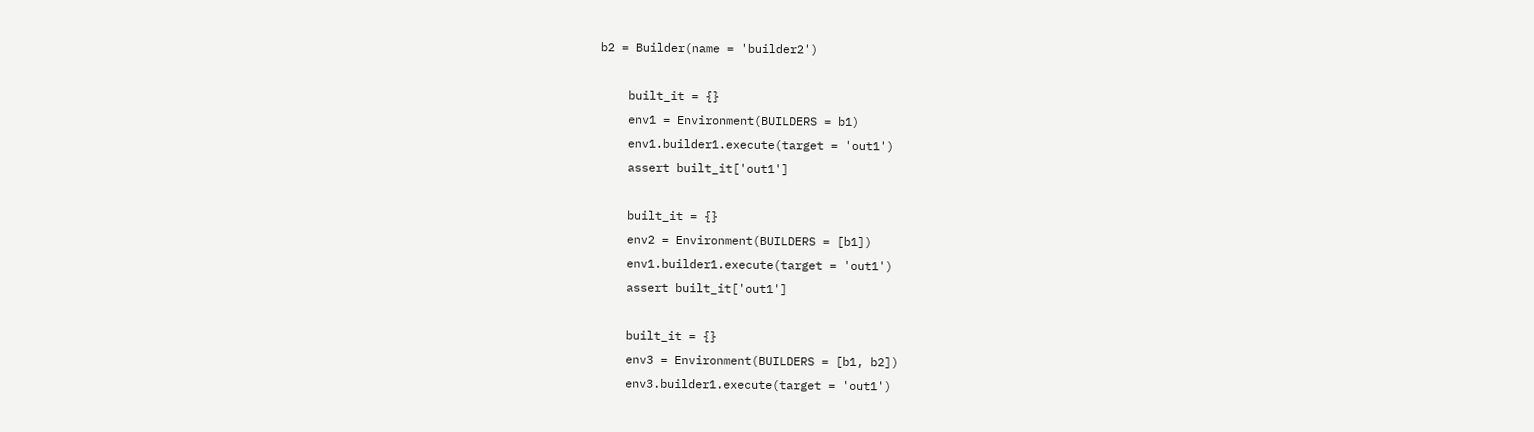b2 = Builder(name = 'builder2')

    built_it = {}
    env1 = Environment(BUILDERS = b1)
    env1.builder1.execute(target = 'out1')
    assert built_it['out1']

    built_it = {}
    env2 = Environment(BUILDERS = [b1])
    env1.builder1.execute(target = 'out1')
    assert built_it['out1']

    built_it = {}
    env3 = Environment(BUILDERS = [b1, b2])
    env3.builder1.execute(target = 'out1')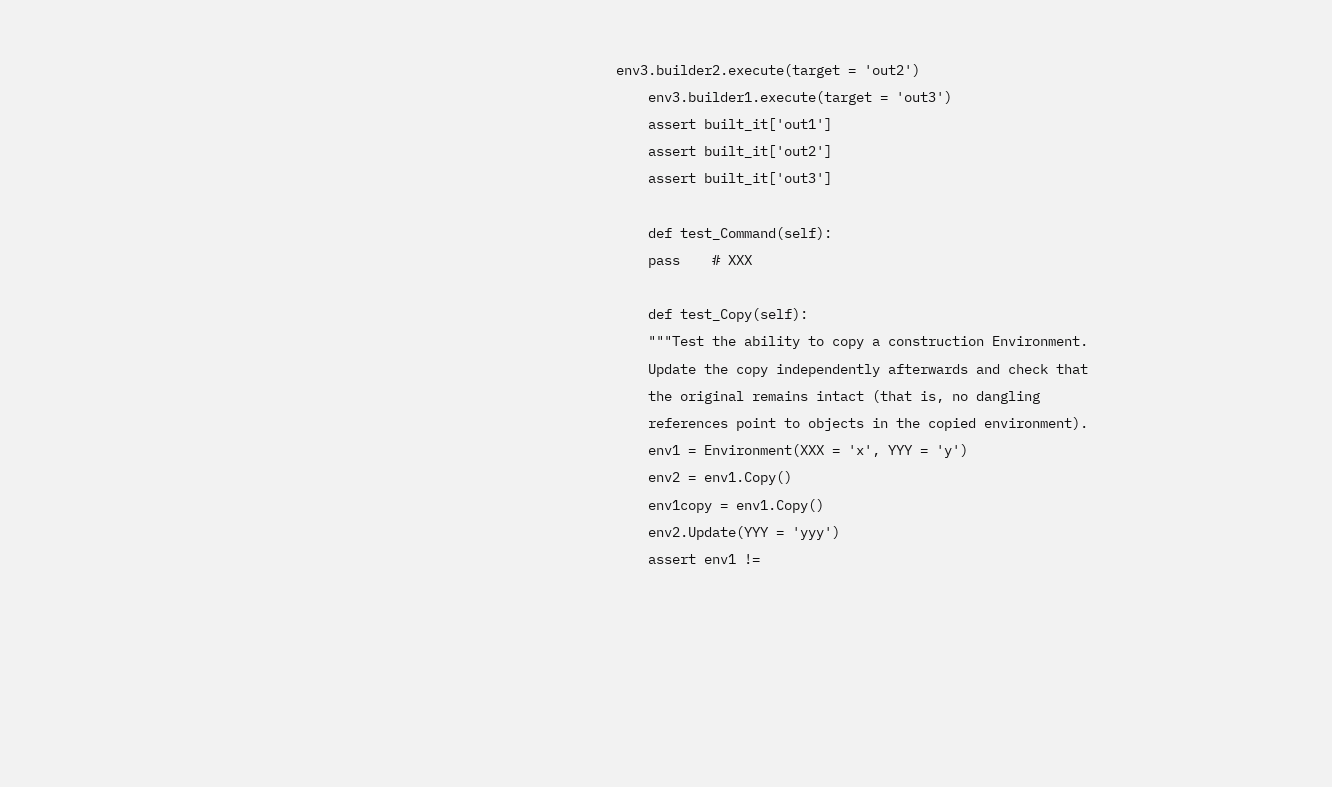env3.builder2.execute(target = 'out2')
    env3.builder1.execute(target = 'out3')
    assert built_it['out1']
    assert built_it['out2']
    assert built_it['out3']

    def test_Command(self):
    pass    # XXX

    def test_Copy(self):
    """Test the ability to copy a construction Environment.
    Update the copy independently afterwards and check that
    the original remains intact (that is, no dangling
    references point to objects in the copied environment).
    env1 = Environment(XXX = 'x', YYY = 'y')
    env2 = env1.Copy()
    env1copy = env1.Copy()
    env2.Update(YYY = 'yyy')
    assert env1 !=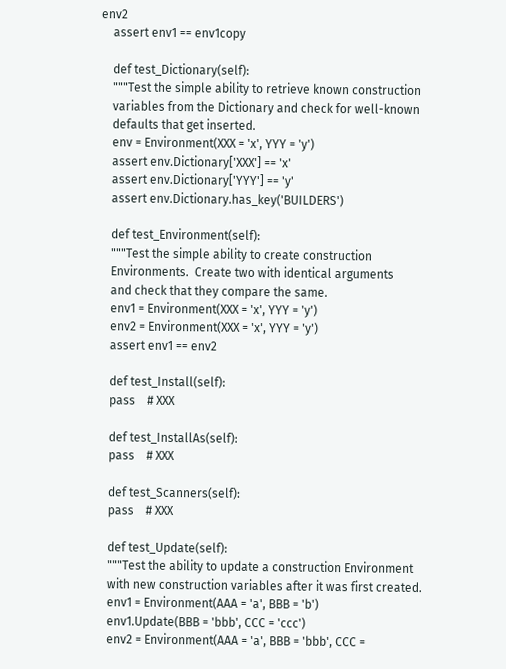env2
    assert env1 == env1copy

    def test_Dictionary(self):
    """Test the simple ability to retrieve known construction
    variables from the Dictionary and check for well-known
    defaults that get inserted.
    env = Environment(XXX = 'x', YYY = 'y')
    assert env.Dictionary['XXX'] == 'x'
    assert env.Dictionary['YYY'] == 'y'
    assert env.Dictionary.has_key('BUILDERS')

    def test_Environment(self):
    """Test the simple ability to create construction
    Environments.  Create two with identical arguments
    and check that they compare the same.
    env1 = Environment(XXX = 'x', YYY = 'y')
    env2 = Environment(XXX = 'x', YYY = 'y')
    assert env1 == env2

    def test_Install(self):
    pass    # XXX

    def test_InstallAs(self):
    pass    # XXX

    def test_Scanners(self):
    pass    # XXX

    def test_Update(self):
    """Test the ability to update a construction Environment
    with new construction variables after it was first created.
    env1 = Environment(AAA = 'a', BBB = 'b')
    env1.Update(BBB = 'bbb', CCC = 'ccc')
    env2 = Environment(AAA = 'a', BBB = 'bbb', CCC =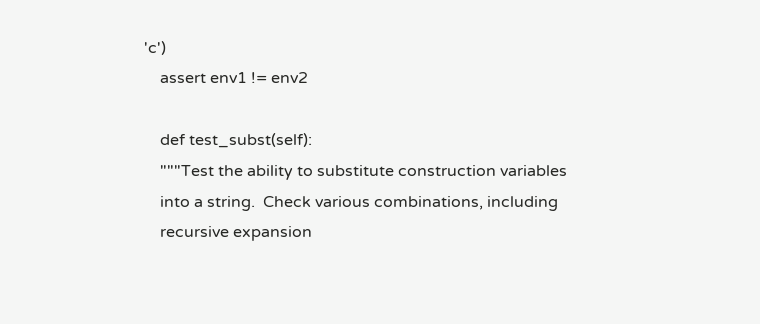'c')
    assert env1 != env2

    def test_subst(self):
    """Test the ability to substitute construction variables
    into a string.  Check various combinations, including
    recursive expansion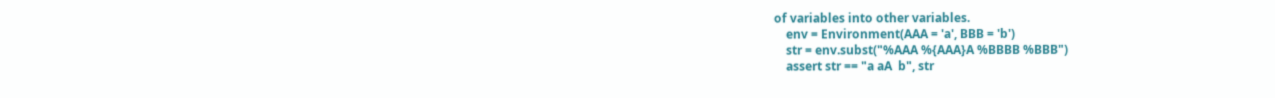of variables into other variables.
    env = Environment(AAA = 'a', BBB = 'b')
    str = env.subst("%AAA %{AAA}A %BBBB %BBB")
    assert str == "a aA  b", str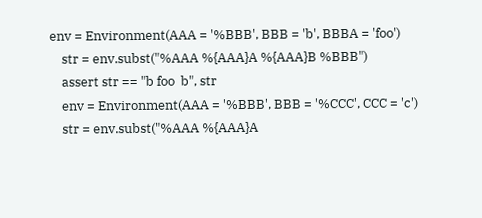env = Environment(AAA = '%BBB', BBB = 'b', BBBA = 'foo')
    str = env.subst("%AAA %{AAA}A %{AAA}B %BBB")
    assert str == "b foo  b", str
    env = Environment(AAA = '%BBB', BBB = '%CCC', CCC = 'c')
    str = env.subst("%AAA %{AAA}A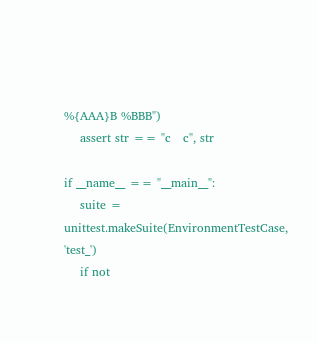%{AAA}B %BBB")
    assert str == "c   c", str

if __name__ == "__main__":
    suite = unittest.makeSuite(EnvironmentTestCase, 'test_')
    if not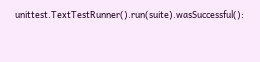unittest.TextTestRunner().run(suite).wasSuccessful():